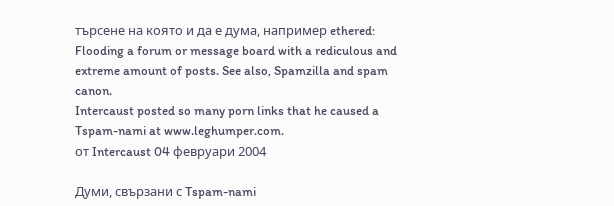търсене на която и да е дума, например ethered:
Flooding a forum or message board with a rediculous and extreme amount of posts. See also, Spamzilla and spam canon.
Intercaust posted so many porn links that he caused a Tspam-nami at www.leghumper.com.
от Intercaust 04 февруари 2004

Думи, свързани с Tspam-nami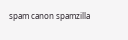spam canon spamzilla